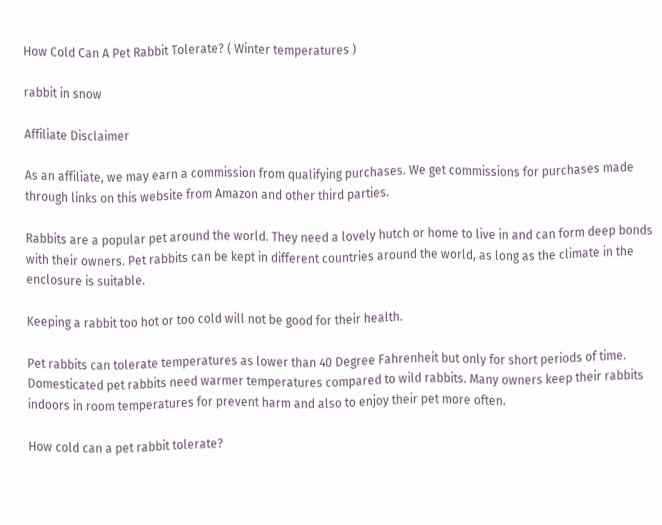How Cold Can A Pet Rabbit Tolerate? ( Winter temperatures )

rabbit in snow

Affiliate Disclaimer

As an affiliate, we may earn a commission from qualifying purchases. We get commissions for purchases made through links on this website from Amazon and other third parties.

Rabbits are a popular pet around the world. They need a lovely hutch or home to live in and can form deep bonds with their owners. Pet rabbits can be kept in different countries around the world, as long as the climate in the enclosure is suitable.

Keeping a rabbit too hot or too cold will not be good for their health.

Pet rabbits can tolerate temperatures as lower than 40 Degree Fahrenheit but only for short periods of time. Domesticated pet rabbits need warmer temperatures compared to wild rabbits. Many owners keep their rabbits indoors in room temperatures for prevent harm and also to enjoy their pet more often.

How cold can a pet rabbit tolerate?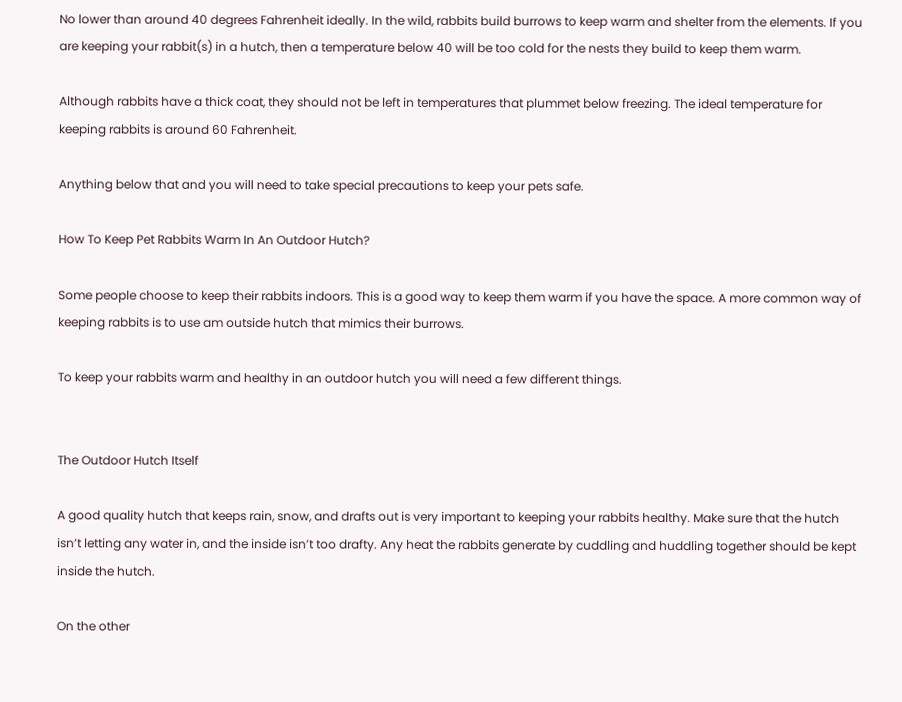No lower than around 40 degrees Fahrenheit ideally. In the wild, rabbits build burrows to keep warm and shelter from the elements. If you are keeping your rabbit(s) in a hutch, then a temperature below 40 will be too cold for the nests they build to keep them warm.

Although rabbits have a thick coat, they should not be left in temperatures that plummet below freezing. The ideal temperature for keeping rabbits is around 60 Fahrenheit.

Anything below that and you will need to take special precautions to keep your pets safe.

How To Keep Pet Rabbits Warm In An Outdoor Hutch?

Some people choose to keep their rabbits indoors. This is a good way to keep them warm if you have the space. A more common way of keeping rabbits is to use am outside hutch that mimics their burrows.

To keep your rabbits warm and healthy in an outdoor hutch you will need a few different things.


The Outdoor Hutch Itself

A good quality hutch that keeps rain, snow, and drafts out is very important to keeping your rabbits healthy. Make sure that the hutch isn’t letting any water in, and the inside isn’t too drafty. Any heat the rabbits generate by cuddling and huddling together should be kept inside the hutch.

On the other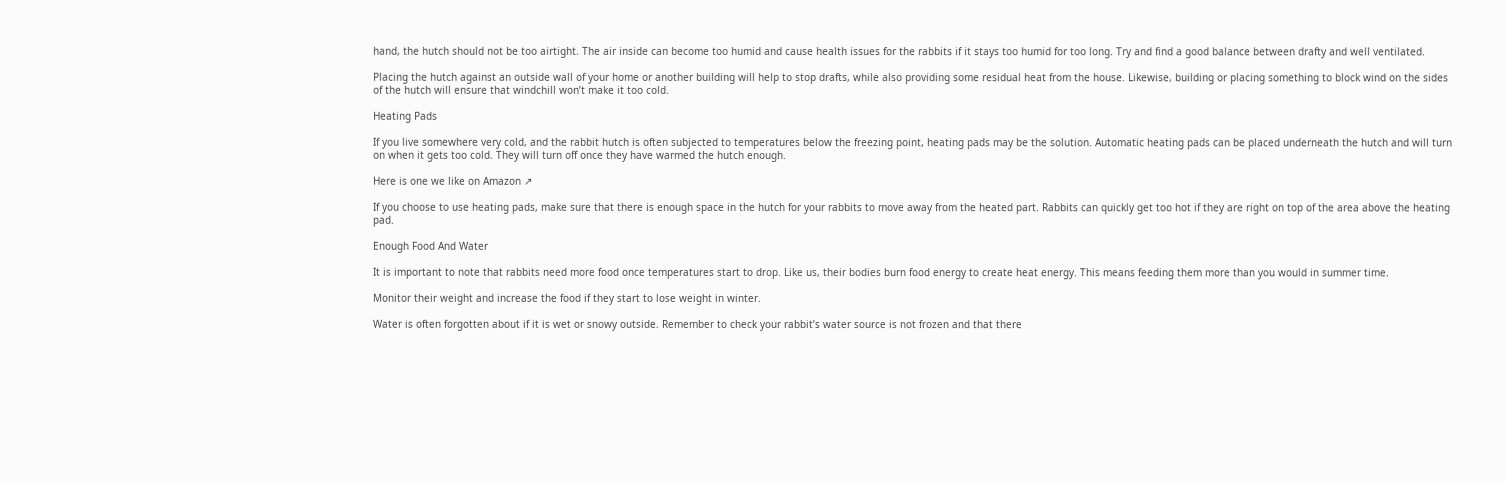hand, the hutch should not be too airtight. The air inside can become too humid and cause health issues for the rabbits if it stays too humid for too long. Try and find a good balance between drafty and well ventilated.

Placing the hutch against an outside wall of your home or another building will help to stop drafts, while also providing some residual heat from the house. Likewise, building or placing something to block wind on the sides of the hutch will ensure that windchill won’t make it too cold.

Heating Pads

If you live somewhere very cold, and the rabbit hutch is often subjected to temperatures below the freezing point, heating pads may be the solution. Automatic heating pads can be placed underneath the hutch and will turn on when it gets too cold. They will turn off once they have warmed the hutch enough.

Here is one we like on Amazon ↗

If you choose to use heating pads, make sure that there is enough space in the hutch for your rabbits to move away from the heated part. Rabbits can quickly get too hot if they are right on top of the area above the heating pad.

Enough Food And Water

It is important to note that rabbits need more food once temperatures start to drop. Like us, their bodies burn food energy to create heat energy. This means feeding them more than you would in summer time.

Monitor their weight and increase the food if they start to lose weight in winter.

Water is often forgotten about if it is wet or snowy outside. Remember to check your rabbit’s water source is not frozen and that there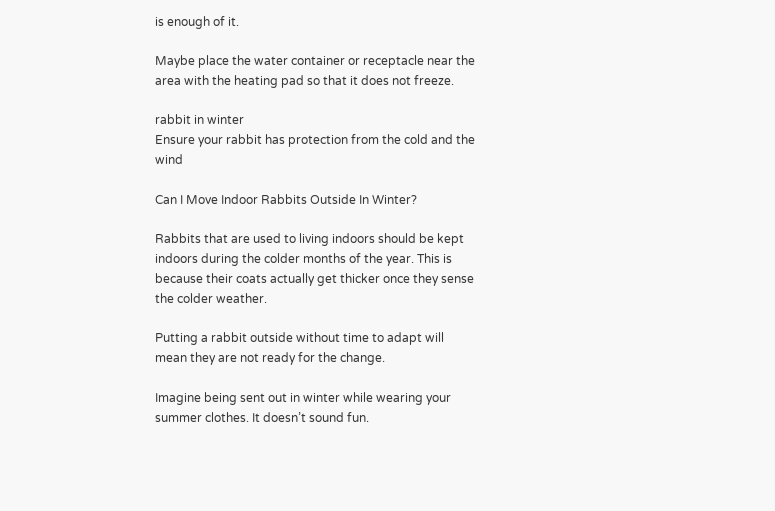is enough of it.

Maybe place the water container or receptacle near the area with the heating pad so that it does not freeze.

rabbit in winter
Ensure your rabbit has protection from the cold and the wind

Can I Move Indoor Rabbits Outside In Winter?

Rabbits that are used to living indoors should be kept indoors during the colder months of the year. This is because their coats actually get thicker once they sense the colder weather.

Putting a rabbit outside without time to adapt will mean they are not ready for the change.

Imagine being sent out in winter while wearing your summer clothes. It doesn’t sound fun.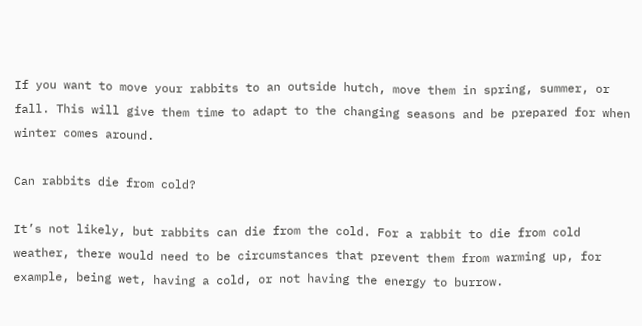If you want to move your rabbits to an outside hutch, move them in spring, summer, or fall. This will give them time to adapt to the changing seasons and be prepared for when winter comes around.

Can rabbits die from cold?

It’s not likely, but rabbits can die from the cold. For a rabbit to die from cold weather, there would need to be circumstances that prevent them from warming up, for example, being wet, having a cold, or not having the energy to burrow.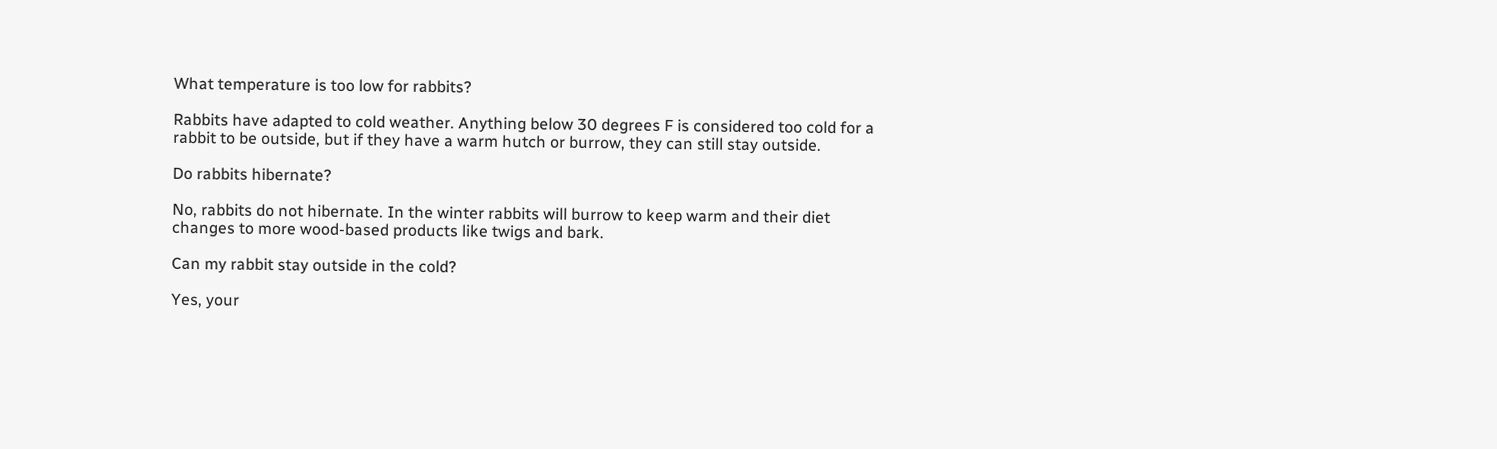What temperature is too low for rabbits?

Rabbits have adapted to cold weather. Anything below 30 degrees F is considered too cold for a rabbit to be outside, but if they have a warm hutch or burrow, they can still stay outside.

Do rabbits hibernate?

No, rabbits do not hibernate. In the winter rabbits will burrow to keep warm and their diet changes to more wood-based products like twigs and bark.

Can my rabbit stay outside in the cold?

Yes, your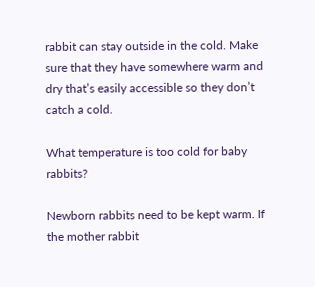rabbit can stay outside in the cold. Make sure that they have somewhere warm and dry that’s easily accessible so they don’t catch a cold.

What temperature is too cold for baby rabbits?

Newborn rabbits need to be kept warm. If the mother rabbit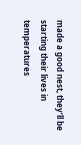made a good nest, they’ll be starting their lives in temperatures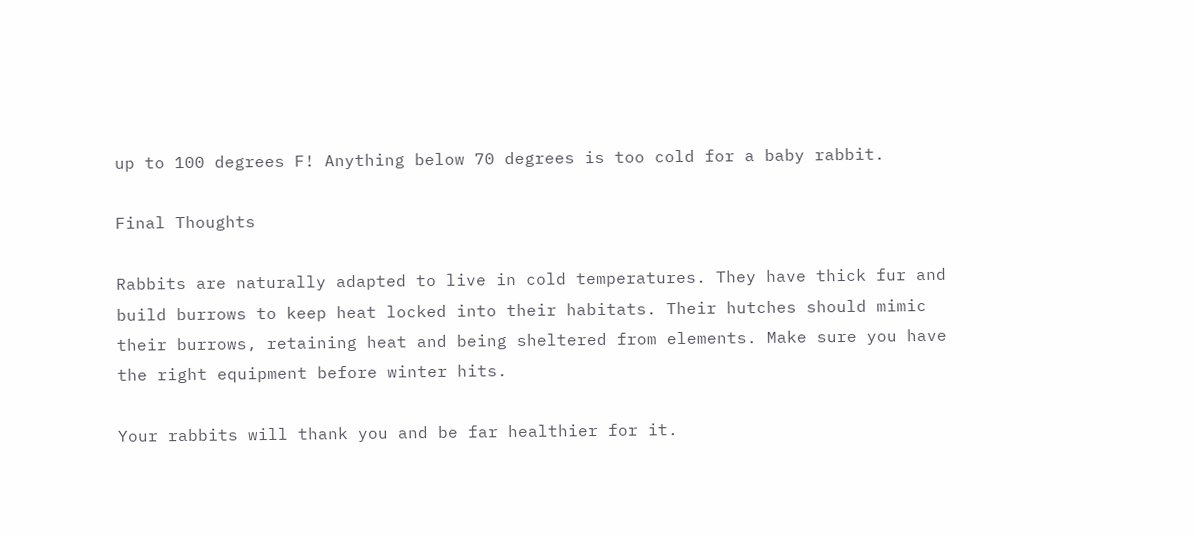up to 100 degrees F! Anything below 70 degrees is too cold for a baby rabbit.

Final Thoughts

Rabbits are naturally adapted to live in cold temperatures. They have thick fur and build burrows to keep heat locked into their habitats. Their hutches should mimic their burrows, retaining heat and being sheltered from elements. Make sure you have the right equipment before winter hits.

Your rabbits will thank you and be far healthier for it.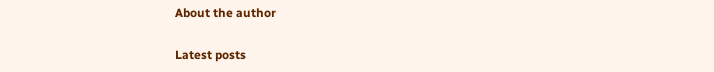About the author

Latest posts